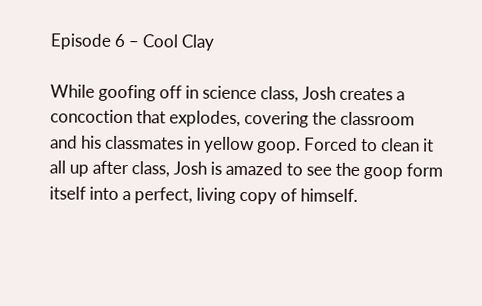Episode 6 – Cool Clay

While goofing off in science class, Josh creates a concoction that explodes, covering the classroom and his classmates in yellow goop. Forced to clean it all up after class, Josh is amazed to see the goop form itself into a perfect, living copy of himself.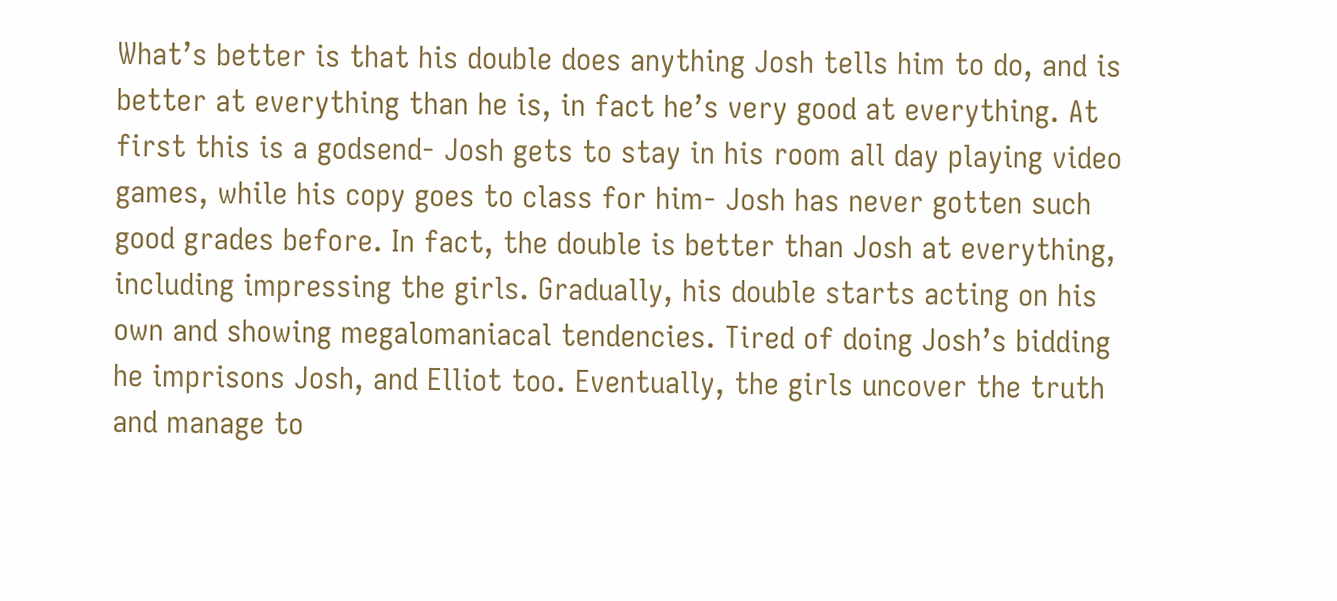What’s better is that his double does anything Josh tells him to do, and is better at everything than he is, in fact he’s very good at everything. At first this is a godsend- Josh gets to stay in his room all day playing video games, while his copy goes to class for him- Josh has never gotten such good grades before. In fact, the double is better than Josh at everything, including impressing the girls. Gradually, his double starts acting on his own and showing megalomaniacal tendencies. Tired of doing Josh’s bidding he imprisons Josh, and Elliot too. Eventually, the girls uncover the truth and manage to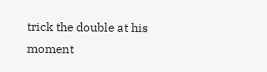trick the double at his moment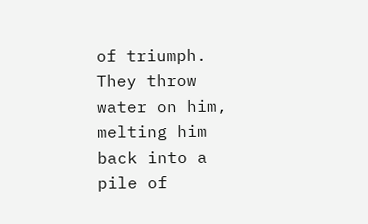of triumph. They throw water on him, melting him back into a pile of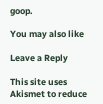goop.

You may also like

Leave a Reply

This site uses Akismet to reduce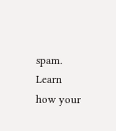spam. Learn how your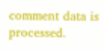comment data is processed.